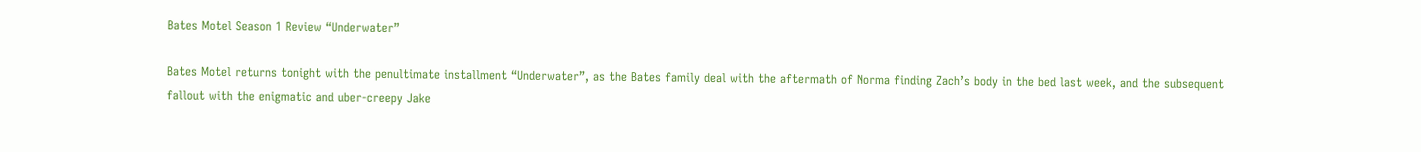Bates Motel Season 1 Review “Underwater”

Bates Motel returns tonight with the penultimate installment “Underwater”, as the Bates family deal with the aftermath of Norma finding Zach’s body in the bed last week, and the subsequent fallout with the enigmatic and uber-creepy Jake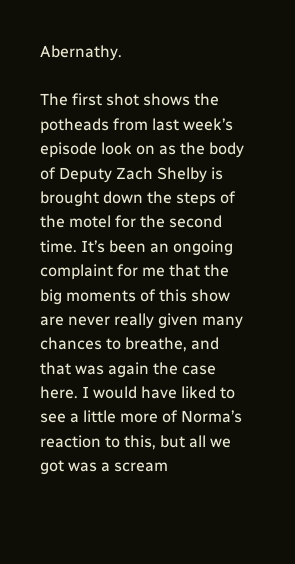Abernathy.

The first shot shows the potheads from last week’s episode look on as the body of Deputy Zach Shelby is brought down the steps of the motel for the second time. It’s been an ongoing complaint for me that the big moments of this show are never really given many chances to breathe, and that was again the case here. I would have liked to see a little more of Norma’s reaction to this, but all we got was a scream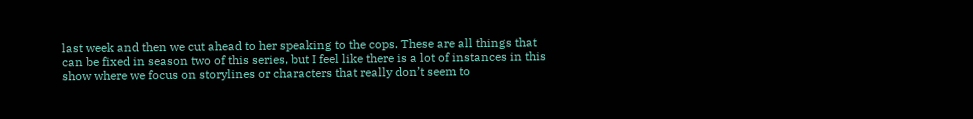last week and then we cut ahead to her speaking to the cops. These are all things that can be fixed in season two of this series, but I feel like there is a lot of instances in this show where we focus on storylines or characters that really don’t seem to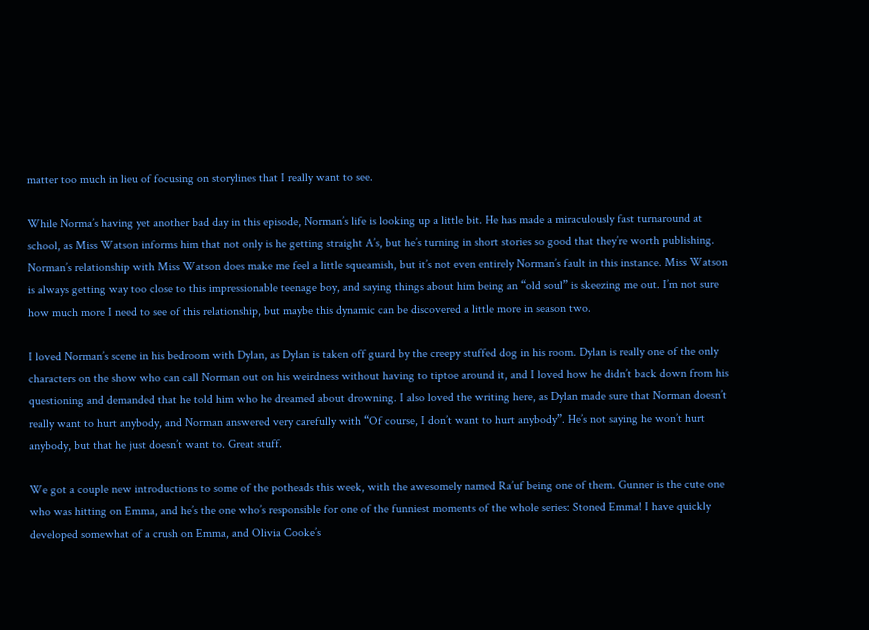matter too much in lieu of focusing on storylines that I really want to see.

While Norma’s having yet another bad day in this episode, Norman’s life is looking up a little bit. He has made a miraculously fast turnaround at school, as Miss Watson informs him that not only is he getting straight A’s, but he’s turning in short stories so good that they’re worth publishing. Norman’s relationship with Miss Watson does make me feel a little squeamish, but it’s not even entirely Norman’s fault in this instance. Miss Watson is always getting way too close to this impressionable teenage boy, and saying things about him being an “old soul” is skeezing me out. I’m not sure how much more I need to see of this relationship, but maybe this dynamic can be discovered a little more in season two.

I loved Norman’s scene in his bedroom with Dylan, as Dylan is taken off guard by the creepy stuffed dog in his room. Dylan is really one of the only characters on the show who can call Norman out on his weirdness without having to tiptoe around it, and I loved how he didn’t back down from his questioning and demanded that he told him who he dreamed about drowning. I also loved the writing here, as Dylan made sure that Norman doesn’t really want to hurt anybody, and Norman answered very carefully with “Of course, I don’t want to hurt anybody”. He’s not saying he won’t hurt anybody, but that he just doesn’t want to. Great stuff.

We got a couple new introductions to some of the potheads this week, with the awesomely named Ra’uf being one of them. Gunner is the cute one who was hitting on Emma, and he’s the one who’s responsible for one of the funniest moments of the whole series: Stoned Emma! I have quickly developed somewhat of a crush on Emma, and Olivia Cooke’s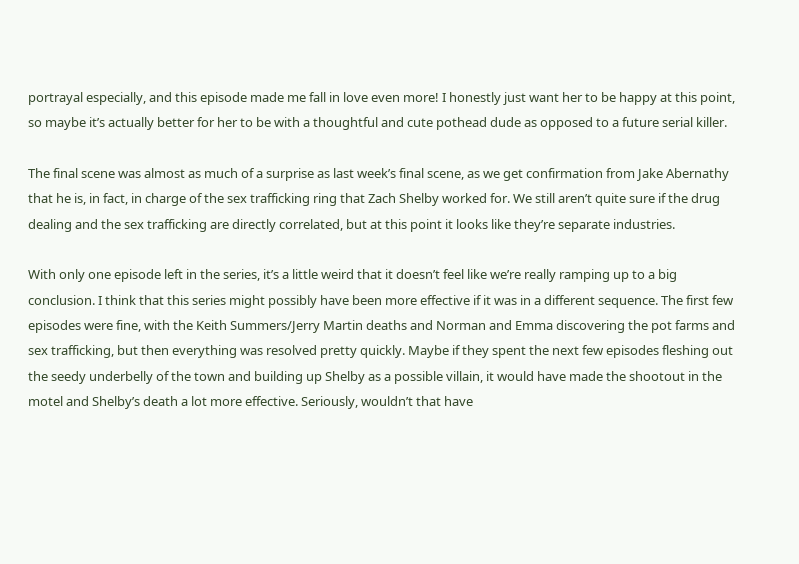portrayal especially, and this episode made me fall in love even more! I honestly just want her to be happy at this point, so maybe it’s actually better for her to be with a thoughtful and cute pothead dude as opposed to a future serial killer.

The final scene was almost as much of a surprise as last week’s final scene, as we get confirmation from Jake Abernathy that he is, in fact, in charge of the sex trafficking ring that Zach Shelby worked for. We still aren’t quite sure if the drug dealing and the sex trafficking are directly correlated, but at this point it looks like they’re separate industries.

With only one episode left in the series, it’s a little weird that it doesn’t feel like we’re really ramping up to a big conclusion. I think that this series might possibly have been more effective if it was in a different sequence. The first few episodes were fine, with the Keith Summers/Jerry Martin deaths and Norman and Emma discovering the pot farms and sex trafficking, but then everything was resolved pretty quickly. Maybe if they spent the next few episodes fleshing out the seedy underbelly of the town and building up Shelby as a possible villain, it would have made the shootout in the motel and Shelby’s death a lot more effective. Seriously, wouldn’t that have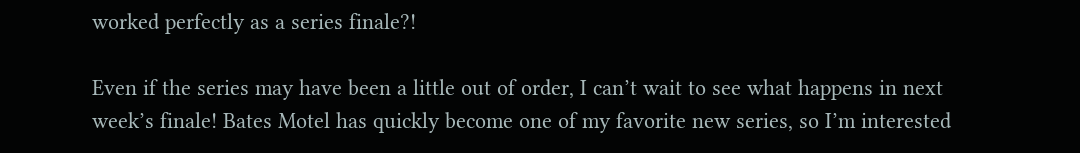worked perfectly as a series finale?!

Even if the series may have been a little out of order, I can’t wait to see what happens in next week’s finale! Bates Motel has quickly become one of my favorite new series, so I’m interested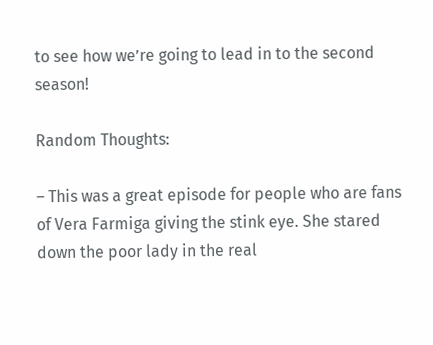to see how we’re going to lead in to the second season!

Random Thoughts:

– This was a great episode for people who are fans of Vera Farmiga giving the stink eye. She stared down the poor lady in the real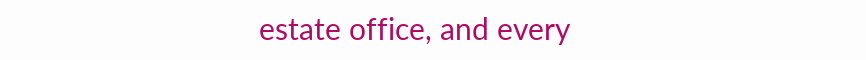estate office, and every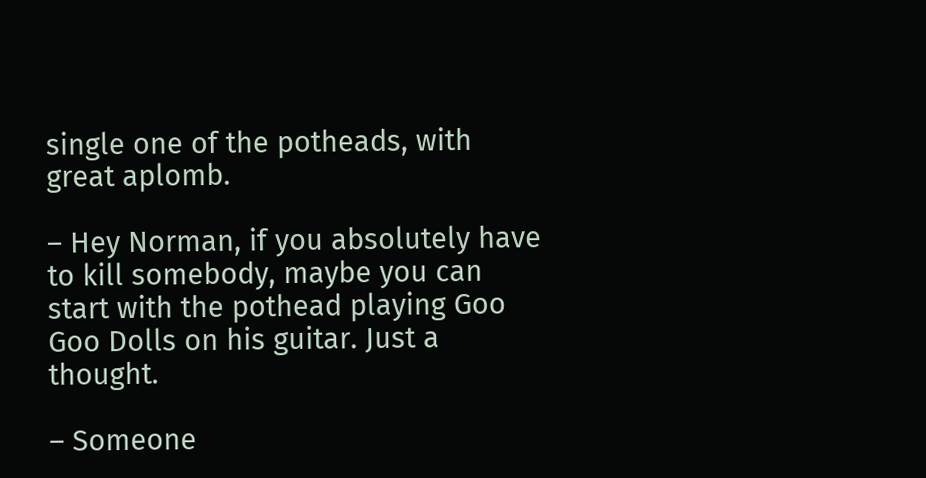single one of the potheads, with great aplomb.

– Hey Norman, if you absolutely have to kill somebody, maybe you can start with the pothead playing Goo Goo Dolls on his guitar. Just a thought.

– Someone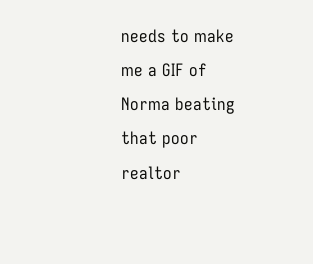needs to make me a GIF of Norma beating that poor realtor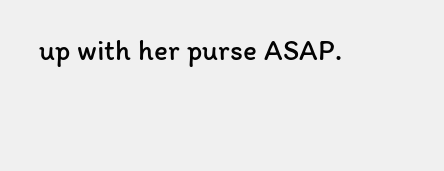up with her purse ASAP.